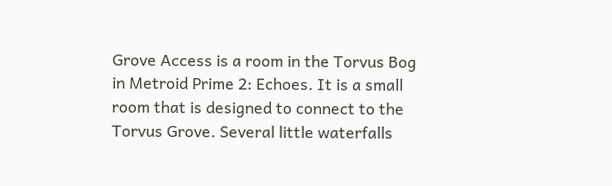Grove Access is a room in the Torvus Bog in Metroid Prime 2: Echoes. It is a small room that is designed to connect to the Torvus Grove. Several little waterfalls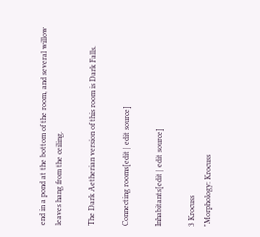end in a pond at the bottom of the room, and several willow leaves hang from the ceiling.

The Dark Aetherian version of this room is Dark Falls.

Connecting rooms[edit | edit source]

Inhabitants[edit | edit source]

3 Krocuss
"Morphology: Krocuss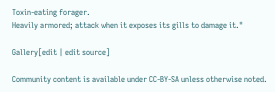Toxin-eating forager.
Heavily armored; attack when it exposes its gills to damage it."

Gallery[edit | edit source]

Community content is available under CC-BY-SA unless otherwise noted.